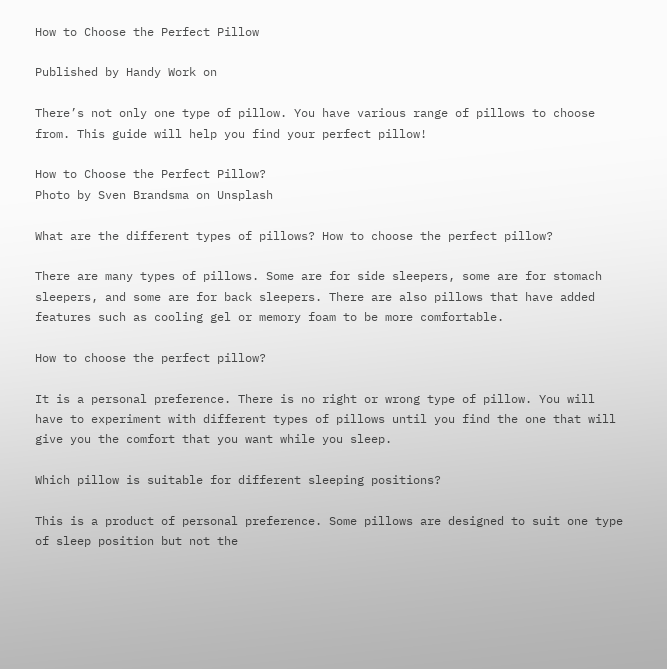How to Choose the Perfect Pillow

Published by Handy Work on

There’s not only one type of pillow. You have various range of pillows to choose from. This guide will help you find your perfect pillow!

How to Choose the Perfect Pillow?
Photo by Sven Brandsma on Unsplash

What are the different types of pillows? How to choose the perfect pillow?

There are many types of pillows. Some are for side sleepers, some are for stomach sleepers, and some are for back sleepers. There are also pillows that have added features such as cooling gel or memory foam to be more comfortable.

How to choose the perfect pillow?

It is a personal preference. There is no right or wrong type of pillow. You will have to experiment with different types of pillows until you find the one that will give you the comfort that you want while you sleep.

Which pillow is suitable for different sleeping positions?

This is a product of personal preference. Some pillows are designed to suit one type of sleep position but not the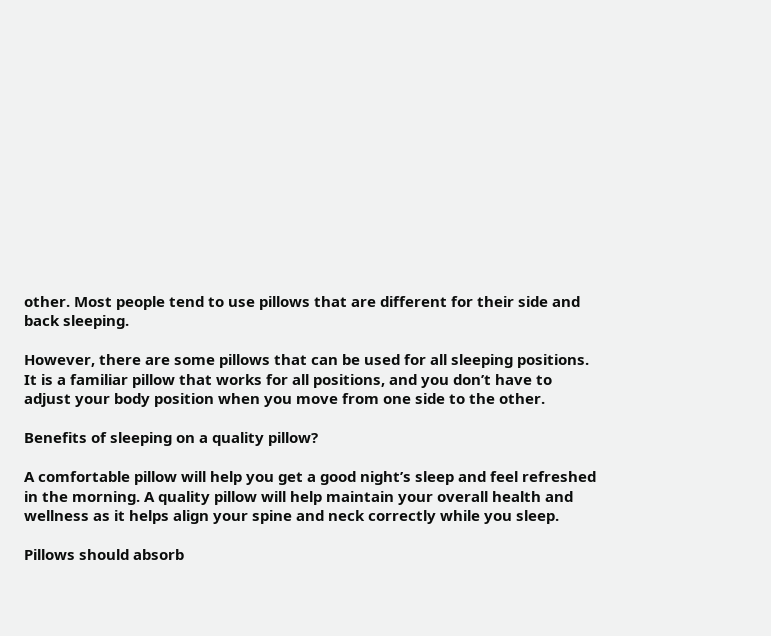other. Most people tend to use pillows that are different for their side and back sleeping.

However, there are some pillows that can be used for all sleeping positions. It is a familiar pillow that works for all positions, and you don’t have to adjust your body position when you move from one side to the other.

Benefits of sleeping on a quality pillow?

A comfortable pillow will help you get a good night’s sleep and feel refreshed in the morning. A quality pillow will help maintain your overall health and wellness as it helps align your spine and neck correctly while you sleep.

Pillows should absorb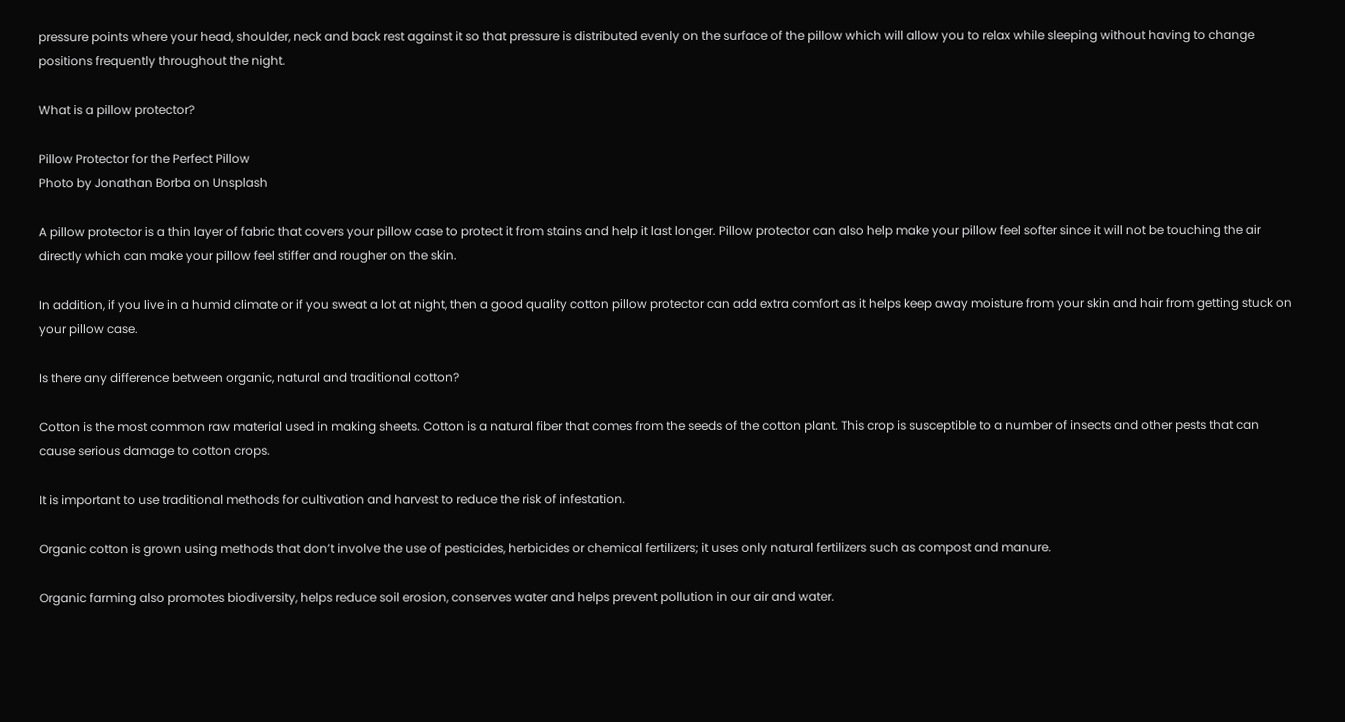pressure points where your head, shoulder, neck and back rest against it so that pressure is distributed evenly on the surface of the pillow which will allow you to relax while sleeping without having to change positions frequently throughout the night.

What is a pillow protector?

Pillow Protector for the Perfect Pillow
Photo by Jonathan Borba on Unsplash

A pillow protector is a thin layer of fabric that covers your pillow case to protect it from stains and help it last longer. Pillow protector can also help make your pillow feel softer since it will not be touching the air directly which can make your pillow feel stiffer and rougher on the skin.

In addition, if you live in a humid climate or if you sweat a lot at night, then a good quality cotton pillow protector can add extra comfort as it helps keep away moisture from your skin and hair from getting stuck on your pillow case.

Is there any difference between organic, natural and traditional cotton?

Cotton is the most common raw material used in making sheets. Cotton is a natural fiber that comes from the seeds of the cotton plant. This crop is susceptible to a number of insects and other pests that can cause serious damage to cotton crops.

It is important to use traditional methods for cultivation and harvest to reduce the risk of infestation.

Organic cotton is grown using methods that don’t involve the use of pesticides, herbicides or chemical fertilizers; it uses only natural fertilizers such as compost and manure.

Organic farming also promotes biodiversity, helps reduce soil erosion, conserves water and helps prevent pollution in our air and water.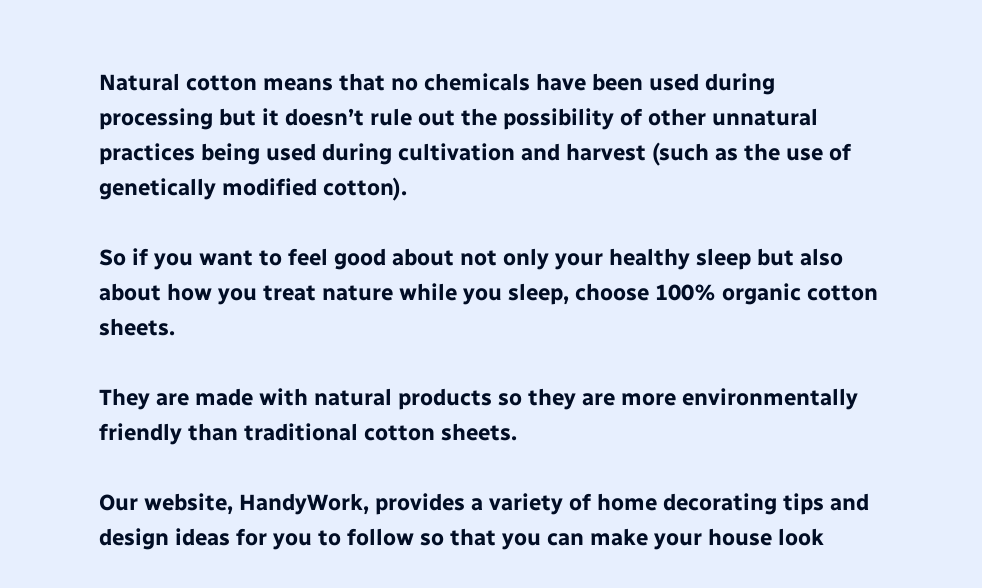Natural cotton means that no chemicals have been used during processing but it doesn’t rule out the possibility of other unnatural practices being used during cultivation and harvest (such as the use of genetically modified cotton).

So if you want to feel good about not only your healthy sleep but also about how you treat nature while you sleep, choose 100% organic cotton sheets.

They are made with natural products so they are more environmentally friendly than traditional cotton sheets.

Our website, HandyWork, provides a variety of home decorating tips and design ideas for you to follow so that you can make your house look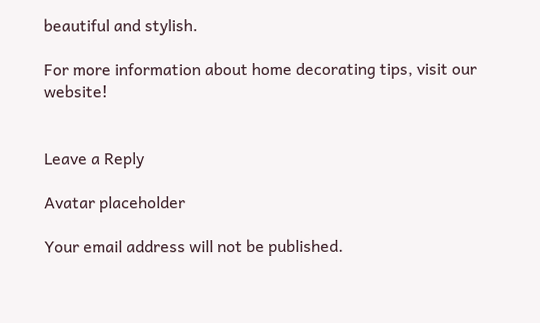beautiful and stylish.

For more information about home decorating tips, visit our website!


Leave a Reply

Avatar placeholder

Your email address will not be published.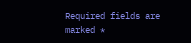Required fields are marked *